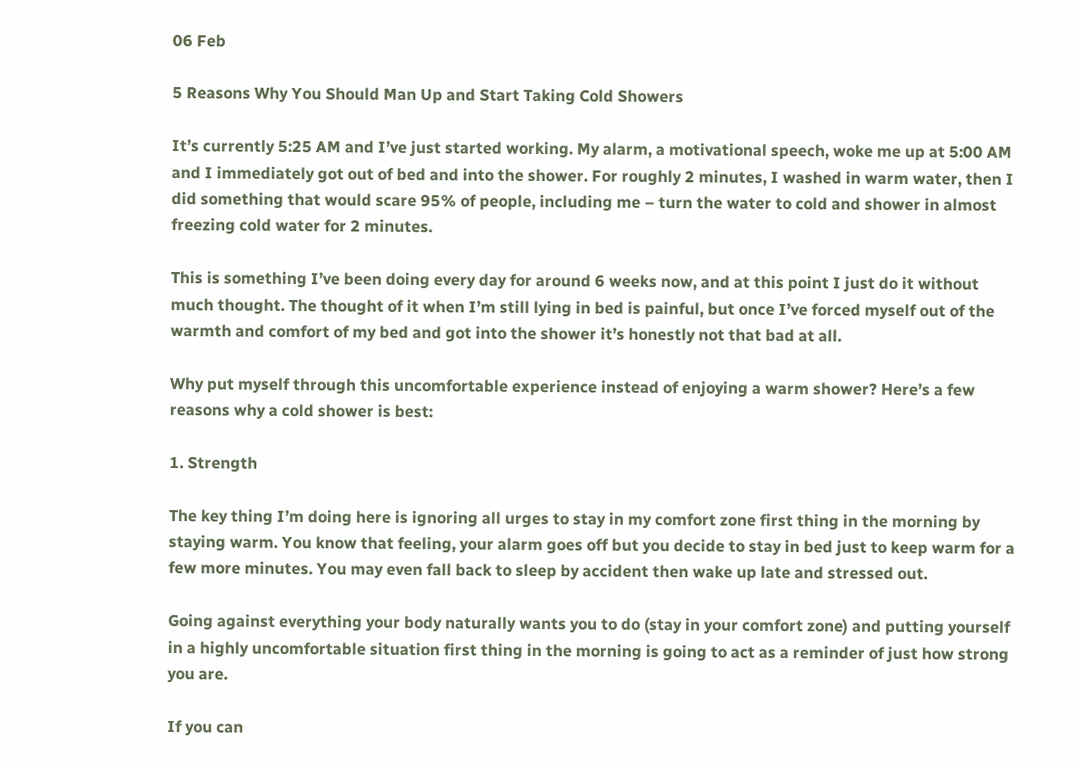06 Feb

5 Reasons Why You Should Man Up and Start Taking Cold Showers

It’s currently 5:25 AM and I’ve just started working. My alarm, a motivational speech, woke me up at 5:00 AM and I immediately got out of bed and into the shower. For roughly 2 minutes, I washed in warm water, then I did something that would scare 95% of people, including me – turn the water to cold and shower in almost freezing cold water for 2 minutes.

This is something I’ve been doing every day for around 6 weeks now, and at this point I just do it without much thought. The thought of it when I’m still lying in bed is painful, but once I’ve forced myself out of the warmth and comfort of my bed and got into the shower it’s honestly not that bad at all.

Why put myself through this uncomfortable experience instead of enjoying a warm shower? Here’s a few reasons why a cold shower is best:

1. Strength

The key thing I’m doing here is ignoring all urges to stay in my comfort zone first thing in the morning by staying warm. You know that feeling, your alarm goes off but you decide to stay in bed just to keep warm for a few more minutes. You may even fall back to sleep by accident then wake up late and stressed out.

Going against everything your body naturally wants you to do (stay in your comfort zone) and putting yourself in a highly uncomfortable situation first thing in the morning is going to act as a reminder of just how strong you are.

If you can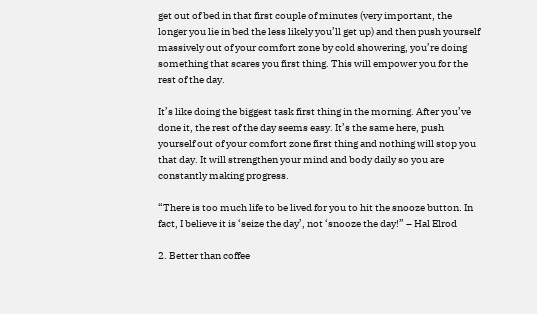get out of bed in that first couple of minutes (very important, the longer you lie in bed the less likely you’ll get up) and then push yourself massively out of your comfort zone by cold showering, you’re doing something that scares you first thing. This will empower you for the rest of the day.

It’s like doing the biggest task first thing in the morning. After you’ve done it, the rest of the day seems easy. It’s the same here, push yourself out of your comfort zone first thing and nothing will stop you that day. It will strengthen your mind and body daily so you are constantly making progress.

“There is too much life to be lived for you to hit the snooze button. In fact, I believe it is ‘seize the day’, not ‘snooze the day!” – Hal Elrod

2. Better than coffee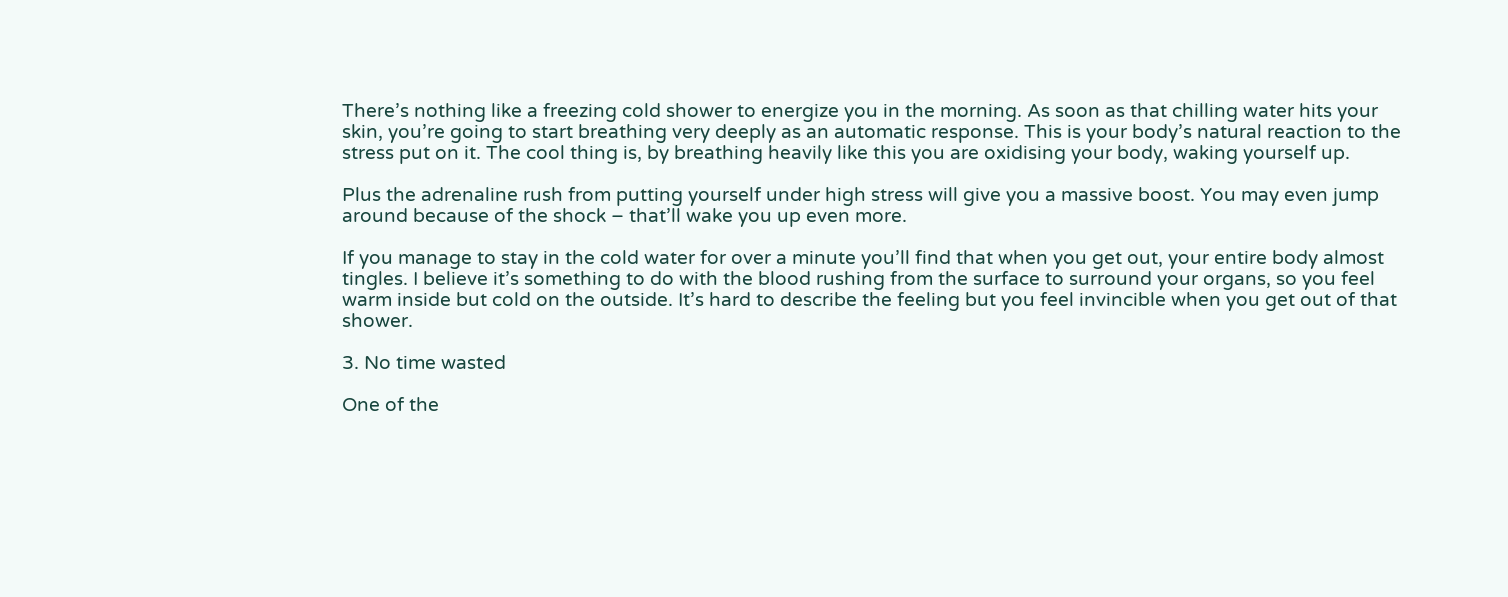There’s nothing like a freezing cold shower to energize you in the morning. As soon as that chilling water hits your skin, you’re going to start breathing very deeply as an automatic response. This is your body’s natural reaction to the stress put on it. The cool thing is, by breathing heavily like this you are oxidising your body, waking yourself up.

Plus the adrenaline rush from putting yourself under high stress will give you a massive boost. You may even jump around because of the shock – that’ll wake you up even more.

If you manage to stay in the cold water for over a minute you’ll find that when you get out, your entire body almost tingles. I believe it’s something to do with the blood rushing from the surface to surround your organs, so you feel warm inside but cold on the outside. It’s hard to describe the feeling but you feel invincible when you get out of that shower.

3. No time wasted

One of the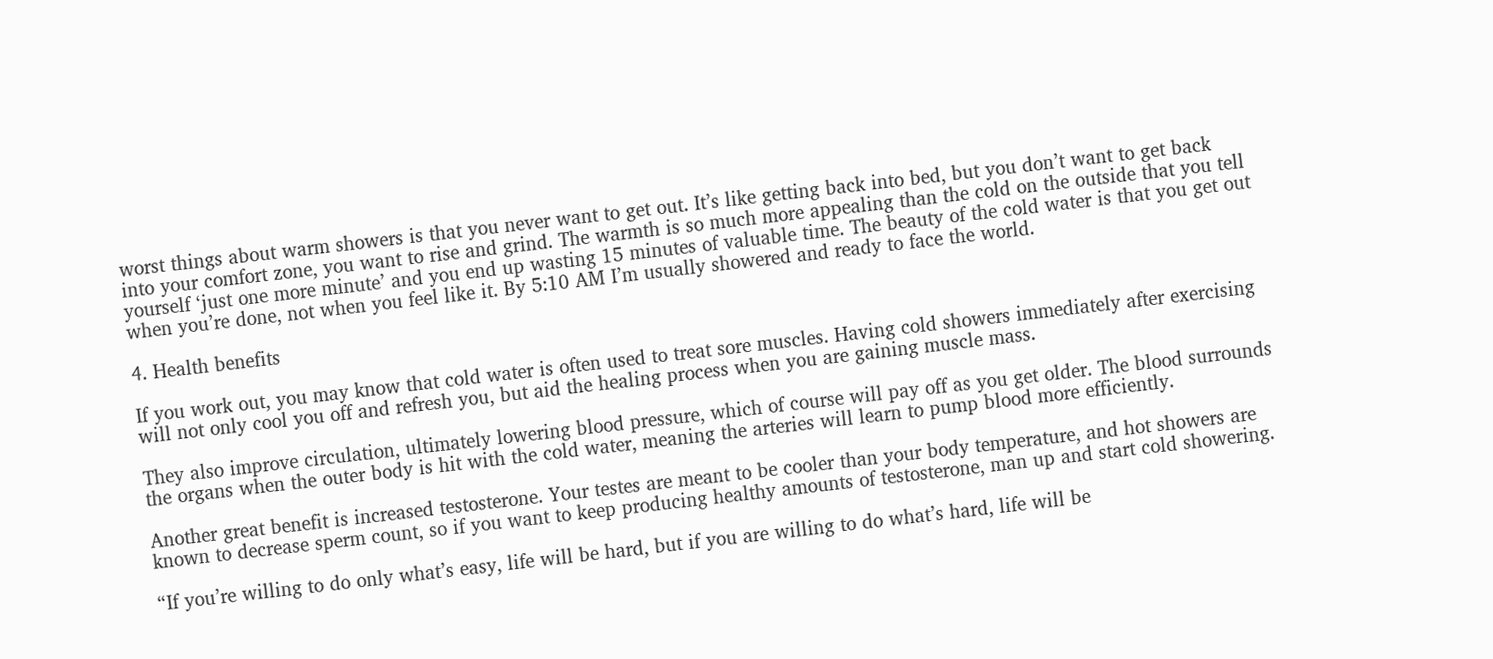worst things about warm showers is that you never want to get out. It’s like getting back into bed, but you don’t want to get back into your comfort zone, you want to rise and grind. The warmth is so much more appealing than the cold on the outside that you tell yourself ‘just one more minute’ and you end up wasting 15 minutes of valuable time. The beauty of the cold water is that you get out when you’re done, not when you feel like it. By 5:10 AM I’m usually showered and ready to face the world.

4. Health benefits

If you work out, you may know that cold water is often used to treat sore muscles. Having cold showers immediately after exercising will not only cool you off and refresh you, but aid the healing process when you are gaining muscle mass.

They also improve circulation, ultimately lowering blood pressure, which of course will pay off as you get older. The blood surrounds the organs when the outer body is hit with the cold water, meaning the arteries will learn to pump blood more efficiently.

Another great benefit is increased testosterone. Your testes are meant to be cooler than your body temperature, and hot showers are known to decrease sperm count, so if you want to keep producing healthy amounts of testosterone, man up and start cold showering.

“If you’re willing to do only what’s easy, life will be hard, but if you are willing to do what’s hard, life will be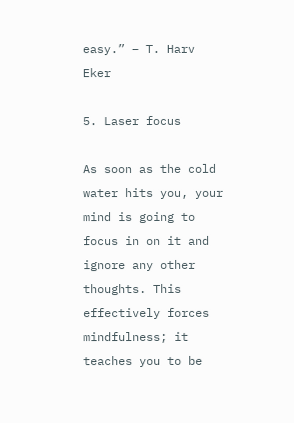easy.” – T. Harv Eker

5. Laser focus

As soon as the cold water hits you, your mind is going to focus in on it and ignore any other thoughts. This effectively forces mindfulness; it teaches you to be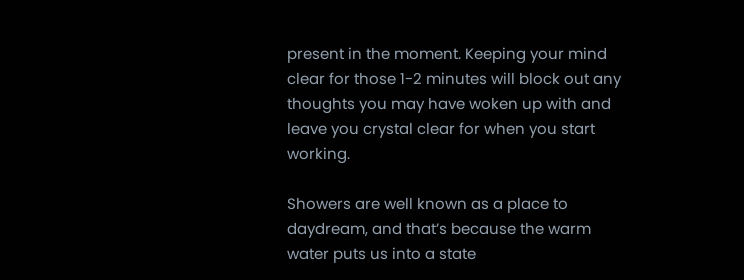present in the moment. Keeping your mind clear for those 1-2 minutes will block out any thoughts you may have woken up with and leave you crystal clear for when you start working.

Showers are well known as a place to daydream, and that’s because the warm water puts us into a state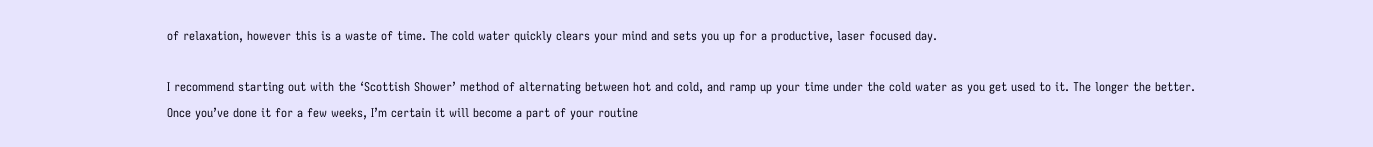of relaxation, however this is a waste of time. The cold water quickly clears your mind and sets you up for a productive, laser focused day.

I recommend starting out with the ‘Scottish Shower’ method of alternating between hot and cold, and ramp up your time under the cold water as you get used to it. The longer the better. Once you’ve done it for a few weeks, I’m certain it will become a part of your routine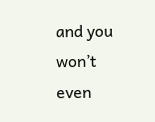and you won’t even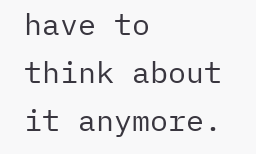have to think about it anymore.